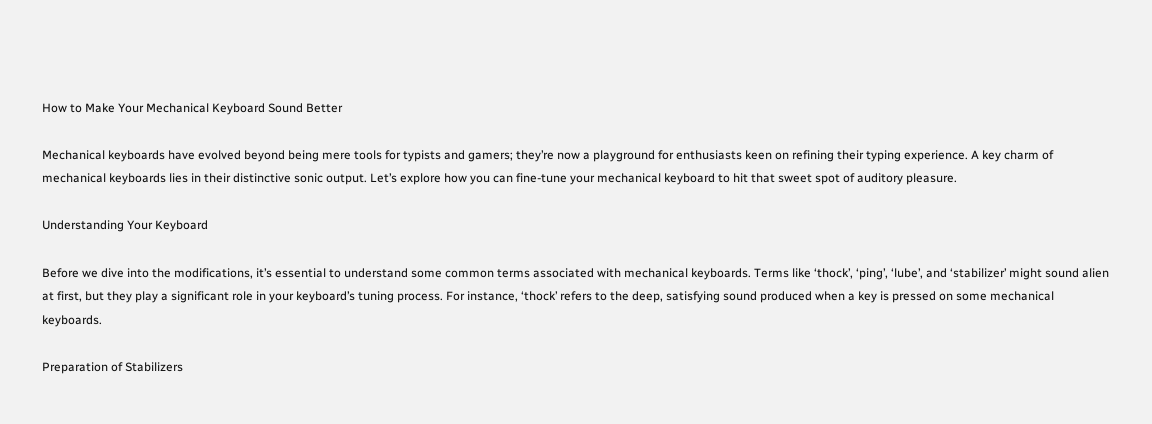How to Make Your Mechanical Keyboard Sound Better

Mechanical keyboards have evolved beyond being mere tools for typists and gamers; they’re now a playground for enthusiasts keen on refining their typing experience. A key charm of mechanical keyboards lies in their distinctive sonic output. Let’s explore how you can fine-tune your mechanical keyboard to hit that sweet spot of auditory pleasure.

Understanding Your Keyboard

Before we dive into the modifications, it’s essential to understand some common terms associated with mechanical keyboards. Terms like ‘thock’, ‘ping’, ‘lube’, and ‘stabilizer’ might sound alien at first, but they play a significant role in your keyboard’s tuning process. For instance, ‘thock’ refers to the deep, satisfying sound produced when a key is pressed on some mechanical keyboards.

Preparation of Stabilizers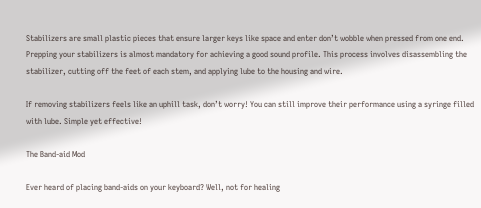Stabilizers are small plastic pieces that ensure larger keys like space and enter don’t wobble when pressed from one end. Prepping your stabilizers is almost mandatory for achieving a good sound profile. This process involves disassembling the stabilizer, cutting off the feet of each stem, and applying lube to the housing and wire.

If removing stabilizers feels like an uphill task, don’t worry! You can still improve their performance using a syringe filled with lube. Simple yet effective!

The Band-aid Mod

Ever heard of placing band-aids on your keyboard? Well, not for healing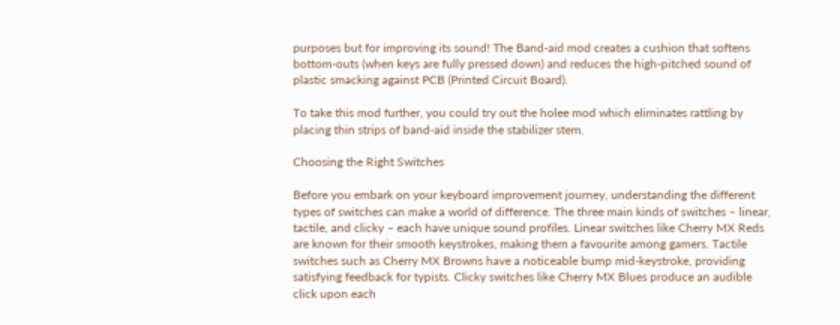purposes but for improving its sound! The Band-aid mod creates a cushion that softens bottom-outs (when keys are fully pressed down) and reduces the high-pitched sound of plastic smacking against PCB (Printed Circuit Board).

To take this mod further, you could try out the holee mod which eliminates rattling by placing thin strips of band-aid inside the stabilizer stem.

Choosing the Right Switches

Before you embark on your keyboard improvement journey, understanding the different types of switches can make a world of difference. The three main kinds of switches – linear, tactile, and clicky – each have unique sound profiles. Linear switches like Cherry MX Reds are known for their smooth keystrokes, making them a favourite among gamers. Tactile switches such as Cherry MX Browns have a noticeable bump mid-keystroke, providing satisfying feedback for typists. Clicky switches like Cherry MX Blues produce an audible click upon each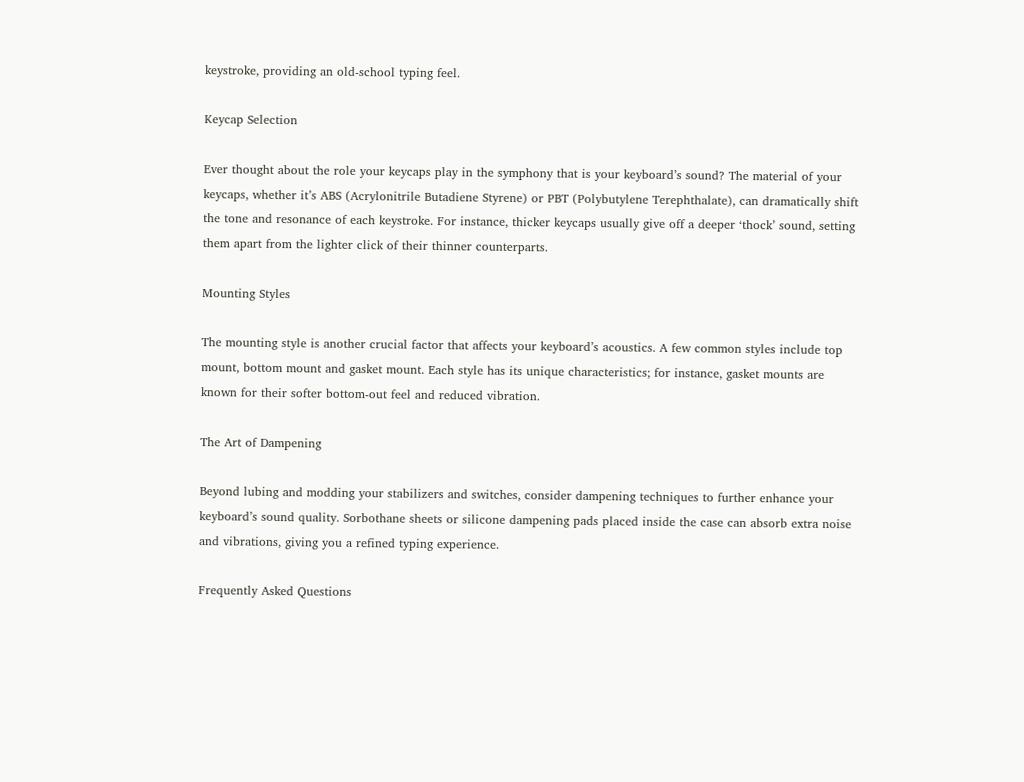keystroke, providing an old-school typing feel.

Keycap Selection

Ever thought about the role your keycaps play in the symphony that is your keyboard’s sound? The material of your keycaps, whether it’s ABS (Acrylonitrile Butadiene Styrene) or PBT (Polybutylene Terephthalate), can dramatically shift the tone and resonance of each keystroke. For instance, thicker keycaps usually give off a deeper ‘thock’ sound, setting them apart from the lighter click of their thinner counterparts.

Mounting Styles

The mounting style is another crucial factor that affects your keyboard’s acoustics. A few common styles include top mount, bottom mount and gasket mount. Each style has its unique characteristics; for instance, gasket mounts are known for their softer bottom-out feel and reduced vibration.

The Art of Dampening

Beyond lubing and modding your stabilizers and switches, consider dampening techniques to further enhance your keyboard’s sound quality. Sorbothane sheets or silicone dampening pads placed inside the case can absorb extra noise and vibrations, giving you a refined typing experience.

Frequently Asked Questions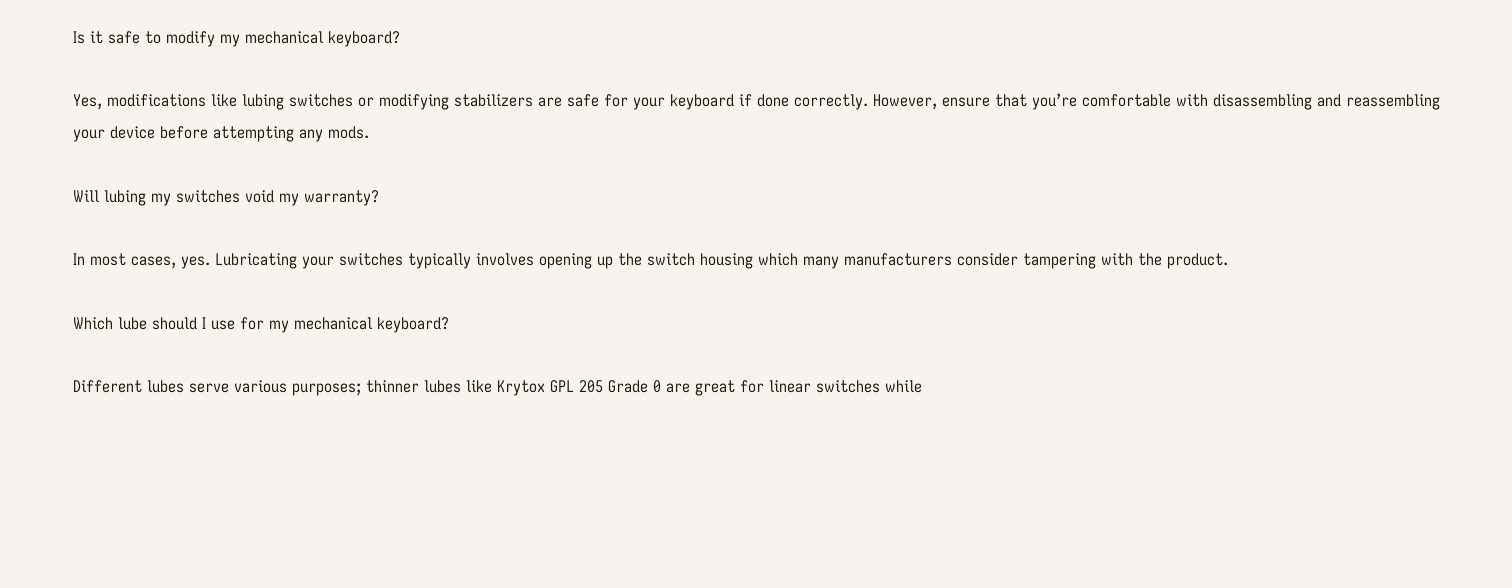Is it safe to modify my mechanical keyboard?

Yes, modifications like lubing switches or modifying stabilizers are safe for your keyboard if done correctly. However, ensure that you’re comfortable with disassembling and reassembling your device before attempting any mods.

Will lubing my switches void my warranty?

In most cases, yes. Lubricating your switches typically involves opening up the switch housing which many manufacturers consider tampering with the product.

Which lube should I use for my mechanical keyboard?

Different lubes serve various purposes; thinner lubes like Krytox GPL 205 Grade 0 are great for linear switches while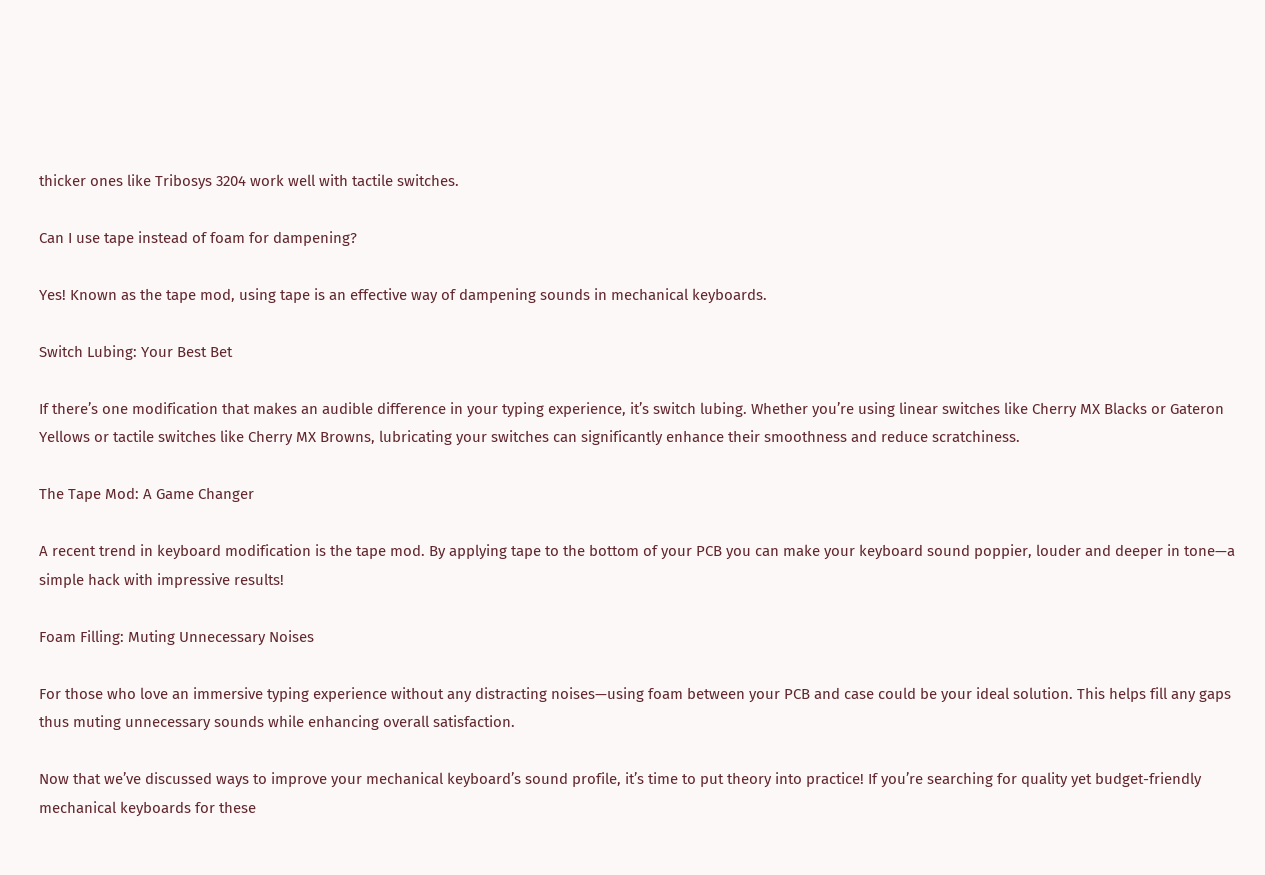thicker ones like Tribosys 3204 work well with tactile switches.

Can I use tape instead of foam for dampening?

Yes! Known as the tape mod, using tape is an effective way of dampening sounds in mechanical keyboards.

Switch Lubing: Your Best Bet

If there’s one modification that makes an audible difference in your typing experience, it’s switch lubing. Whether you’re using linear switches like Cherry MX Blacks or Gateron Yellows or tactile switches like Cherry MX Browns, lubricating your switches can significantly enhance their smoothness and reduce scratchiness.

The Tape Mod: A Game Changer

A recent trend in keyboard modification is the tape mod. By applying tape to the bottom of your PCB you can make your keyboard sound poppier, louder and deeper in tone—a simple hack with impressive results!

Foam Filling: Muting Unnecessary Noises

For those who love an immersive typing experience without any distracting noises—using foam between your PCB and case could be your ideal solution. This helps fill any gaps thus muting unnecessary sounds while enhancing overall satisfaction.

Now that we’ve discussed ways to improve your mechanical keyboard’s sound profile, it’s time to put theory into practice! If you’re searching for quality yet budget-friendly mechanical keyboards for these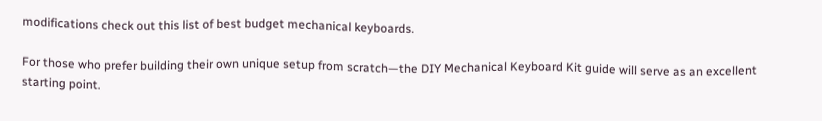modifications check out this list of best budget mechanical keyboards.

For those who prefer building their own unique setup from scratch—the DIY Mechanical Keyboard Kit guide will serve as an excellent starting point.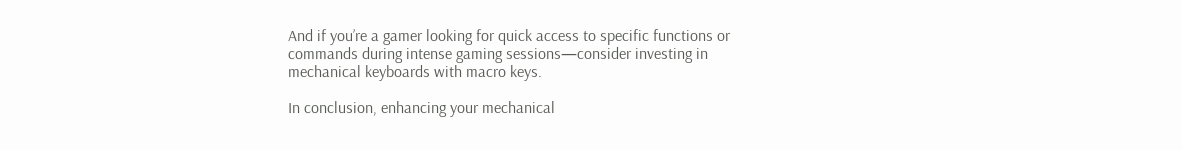And if you’re a gamer looking for quick access to specific functions or commands during intense gaming sessions—consider investing in mechanical keyboards with macro keys.

In conclusion, enhancing your mechanical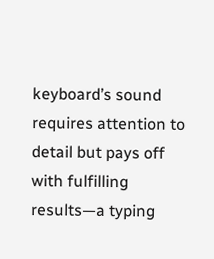keyboard’s sound requires attention to detail but pays off with fulfilling results—a typing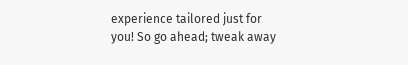experience tailored just for you! So go ahead; tweak away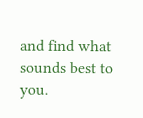and find what sounds best to you.